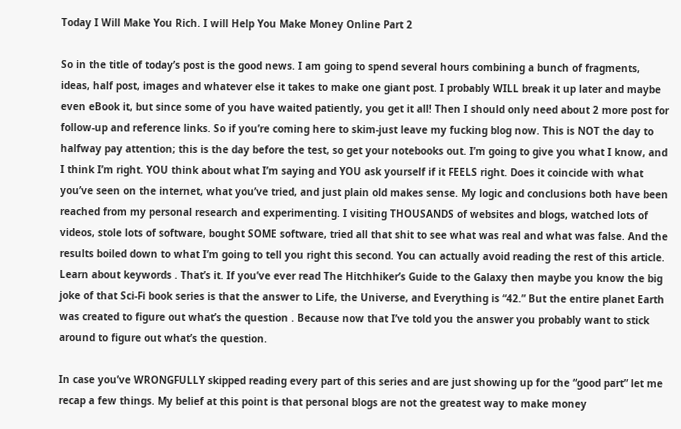Today I Will Make You Rich. I will Help You Make Money Online Part 2

So in the title of today’s post is the good news. I am going to spend several hours combining a bunch of fragments, ideas, half post, images and whatever else it takes to make one giant post. I probably WILL break it up later and maybe even eBook it, but since some of you have waited patiently, you get it all! Then I should only need about 2 more post for follow-up and reference links. So if you’re coming here to skim-just leave my fucking blog now. This is NOT the day to halfway pay attention; this is the day before the test, so get your notebooks out. I’m going to give you what I know, and I think I’m right. YOU think about what I’m saying and YOU ask yourself if it FEELS right. Does it coincide with what you’ve seen on the internet, what you’ve tried, and just plain old makes sense. My logic and conclusions both have been reached from my personal research and experimenting. I visiting THOUSANDS of websites and blogs, watched lots of videos, stole lots of software, bought SOME software, tried all that shit to see what was real and what was false. And the results boiled down to what I’m going to tell you right this second. You can actually avoid reading the rest of this article. Learn about keywords . That’s it. If you’ve ever read The Hitchhiker’s Guide to the Galaxy then maybe you know the big joke of that Sci-Fi book series is that the answer to Life, the Universe, and Everything is “42.” But the entire planet Earth was created to figure out what’s the question . Because now that I’ve told you the answer you probably want to stick around to figure out what’s the question.

In case you’ve WRONGFULLY skipped reading every part of this series and are just showing up for the “good part” let me recap a few things. My belief at this point is that personal blogs are not the greatest way to make money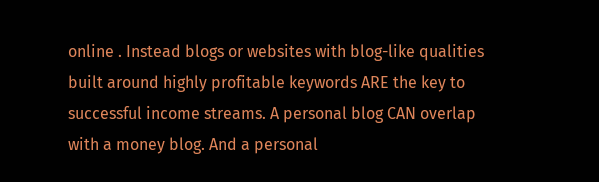online . Instead blogs or websites with blog-like qualities built around highly profitable keywords ARE the key to successful income streams. A personal blog CAN overlap with a money blog. And a personal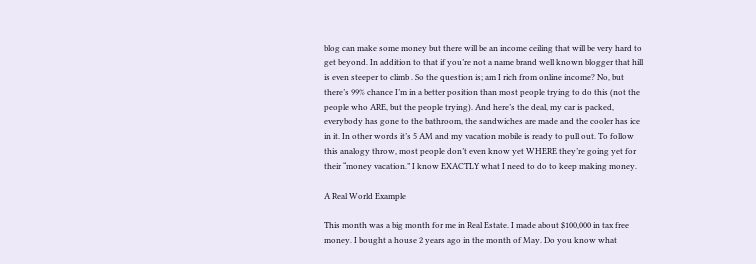blog can make some money but there will be an income ceiling that will be very hard to get beyond. In addition to that if you’re not a name brand well known blogger that hill is even steeper to climb . So the question is; am I rich from online income? No, but there’s 99% chance I’m in a better position than most people trying to do this (not the people who ARE, but the people trying). And here’s the deal, my car is packed, everybody has gone to the bathroom, the sandwiches are made and the cooler has ice in it. In other words it’s 5 AM and my vacation mobile is ready to pull out. To follow this analogy throw, most people don’t even know yet WHERE they’re going yet for their “money vacation.” I know EXACTLY what I need to do to keep making money.

A Real World Example

This month was a big month for me in Real Estate. I made about $100,000 in tax free money. I bought a house 2 years ago in the month of May. Do you know what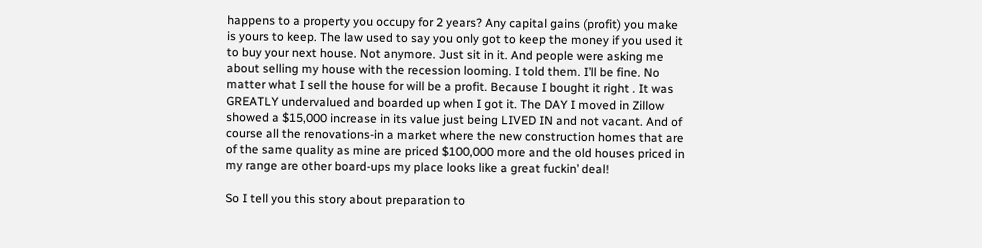happens to a property you occupy for 2 years? Any capital gains (profit) you make is yours to keep. The law used to say you only got to keep the money if you used it to buy your next house. Not anymore. Just sit in it. And people were asking me about selling my house with the recession looming. I told them. I’ll be fine. No matter what I sell the house for will be a profit. Because I bought it right . It was GREATLY undervalued and boarded up when I got it. The DAY I moved in Zillow showed a $15,000 increase in its value just being LIVED IN and not vacant. And of course all the renovations-in a market where the new construction homes that are of the same quality as mine are priced $100,000 more and the old houses priced in my range are other board-ups my place looks like a great fuckin’ deal!

So I tell you this story about preparation to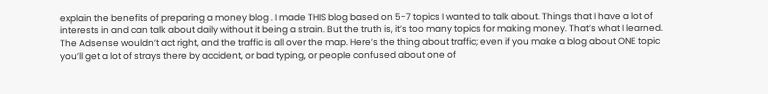explain the benefits of preparing a money blog . I made THIS blog based on 5-7 topics I wanted to talk about. Things that I have a lot of interests in and can talk about daily without it being a strain. But the truth is, it’s too many topics for making money. That’s what I learned. The Adsense wouldn’t act right, and the traffic is all over the map. Here’s the thing about traffic; even if you make a blog about ONE topic you’ll get a lot of strays there by accident, or bad typing, or people confused about one of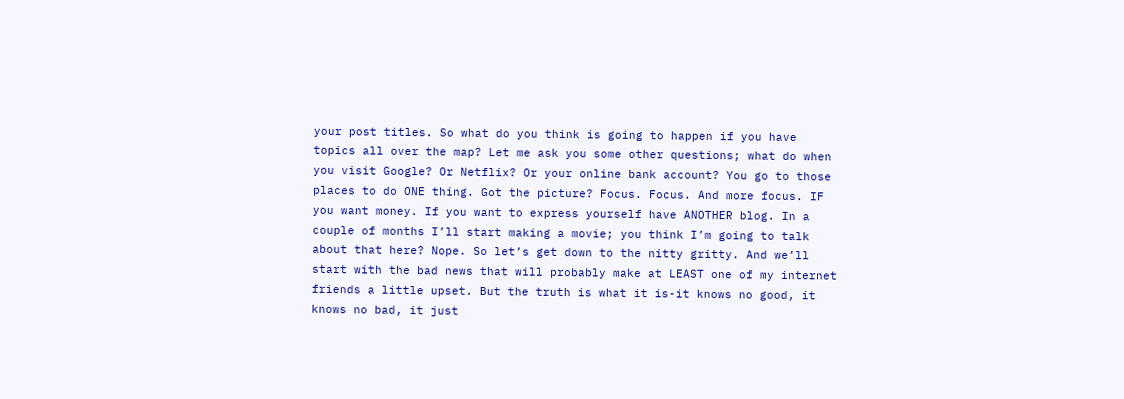your post titles. So what do you think is going to happen if you have topics all over the map? Let me ask you some other questions; what do when you visit Google? Or Netflix? Or your online bank account? You go to those places to do ONE thing. Got the picture? Focus. Focus. And more focus. IF you want money. If you want to express yourself have ANOTHER blog. In a couple of months I’ll start making a movie; you think I’m going to talk about that here? Nope. So let’s get down to the nitty gritty. And we’ll start with the bad news that will probably make at LEAST one of my internet friends a little upset. But the truth is what it is-it knows no good, it knows no bad, it just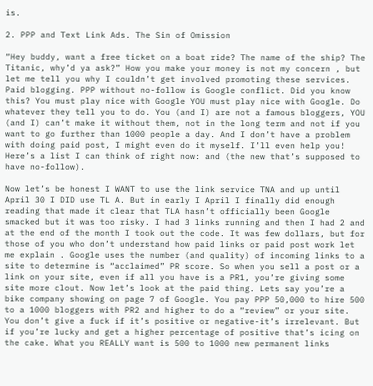is.

2. PPP and Text Link Ads. The Sin of Omission

“Hey buddy, want a free ticket on a boat ride? The name of the ship? The Titanic, why’d ya ask?” How you make your money is not my concern , but let me tell you why I couldn’t get involved promoting these services. Paid blogging. PPP without no-follow is Google conflict. Did you know this? You must play nice with Google YOU must play nice with Google. Do whatever they tell you to do. You (and I) are not a famous bloggers, YOU (and I) can’t make it without them, not in the long term and not if you want to go further than 1000 people a day. And I don’t have a problem with doing paid post, I might even do it myself. I’ll even help you! Here’s a list I can think of right now: and (the new that’s supposed to have no-follow).

Now let’s be honest I WANT to use the link service TNA and up until April 30 I DID use TL A. But in early I April I finally did enough reading that made it clear that TLA hasn’t officially been Google smacked but it was too risky. I had 3 links running and then I had 2 and at the end of the month I took out the code. It was few dollars, but for those of you who don’t understand how paid links or paid post work let me explain . Google uses the number (and quality) of incoming links to a site to determine is “acclaimed” PR score. So when you sell a post or a link on your site, even if all you have is a PR1, you’re giving some site more clout. Now let’s look at the paid thing. Lets say you’re a bike company showing on page 7 of Google. You pay PPP 50,000 to hire 500 to a 1000 bloggers with PR2 and higher to do a “review” or your site. You don’t give a fuck if it’s positive or negative-it’s irrelevant. But if you’re lucky and get a higher percentage of positive that’s icing on the cake. What you REALLY want is 500 to 1000 new permanent links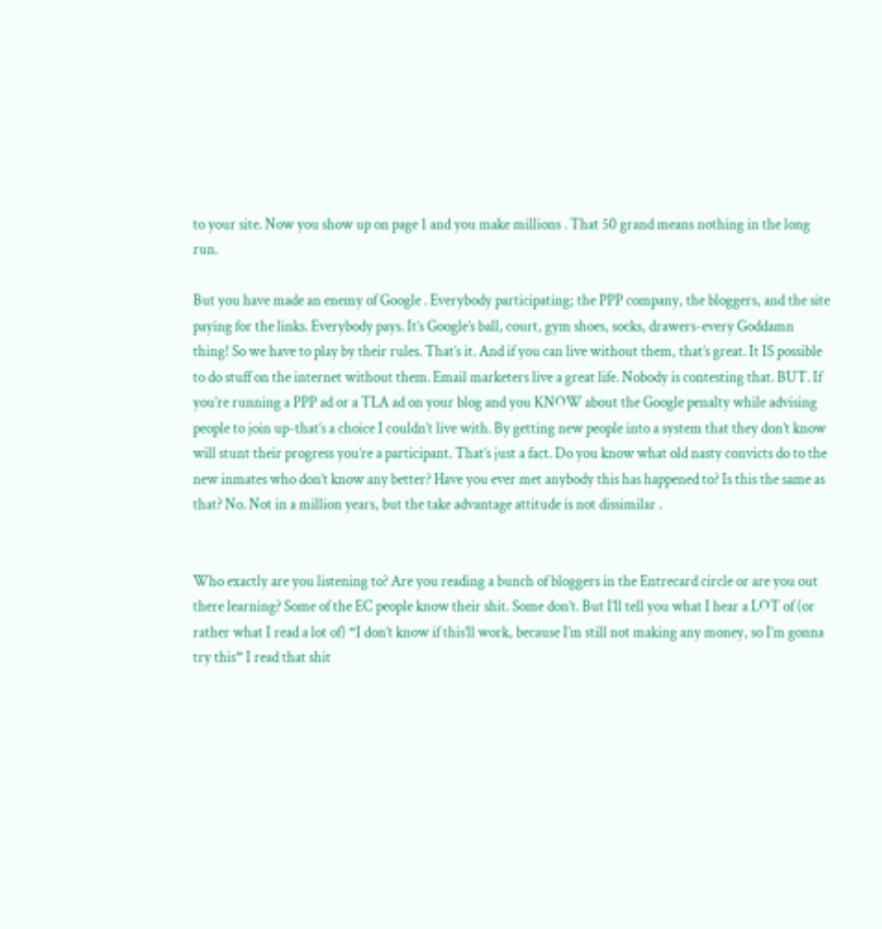to your site. Now you show up on page 1 and you make millions . That 50 grand means nothing in the long run.

But you have made an enemy of Google . Everybody participating; the PPP company, the bloggers, and the site paying for the links. Everybody pays. It’s Google’s ball, court, gym shoes, socks, drawers-every Goddamn thing! So we have to play by their rules. That’s it. And if you can live without them, that’s great. It IS possible to do stuff on the internet without them. Email marketers live a great life. Nobody is contesting that. BUT. If you’re running a PPP ad or a TLA ad on your blog and you KNOW about the Google penalty while advising people to join up-that’s a choice I couldn’t live with. By getting new people into a system that they don’t know will stunt their progress you’re a participant. That’s just a fact. Do you know what old nasty convicts do to the new inmates who don’t know any better? Have you ever met anybody this has happened to? Is this the same as that? No. Not in a million years, but the take advantage attitude is not dissimilar .


Who exactly are you listening to? Are you reading a bunch of bloggers in the Entrecard circle or are you out there learning? Some of the EC people know their shit. Some don’t. But I’ll tell you what I hear a LOT of (or rather what I read a lot of) “I don’t know if this’ll work, because I’m still not making any money, so I’m gonna try this” I read that shit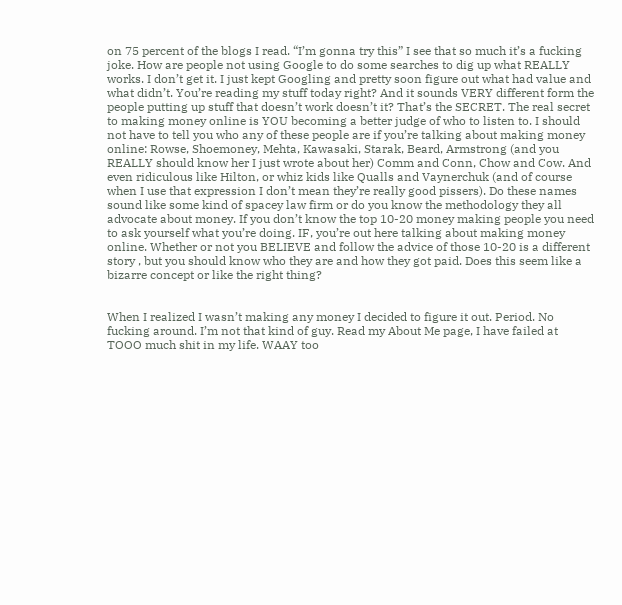on 75 percent of the blogs I read. “I’m gonna try this” I see that so much it’s a fucking joke. How are people not using Google to do some searches to dig up what REALLY works. I don’t get it. I just kept Googling and pretty soon figure out what had value and what didn’t. You’re reading my stuff today right? And it sounds VERY different form the people putting up stuff that doesn’t work doesn’t it? That’s the SECRET. The real secret to making money online is YOU becoming a better judge of who to listen to. I should not have to tell you who any of these people are if you’re talking about making money online: Rowse, Shoemoney, Mehta, Kawasaki, Starak, Beard, Armstrong (and you REALLY should know her I just wrote about her) Comm and Conn, Chow and Cow. And even ridiculous like Hilton, or whiz kids like Qualls and Vaynerchuk (and of course when I use that expression I don’t mean they’re really good pissers). Do these names sound like some kind of spacey law firm or do you know the methodology they all advocate about money. If you don’t know the top 10-20 money making people you need to ask yourself what you’re doing. IF, you’re out here talking about making money online. Whether or not you BELIEVE and follow the advice of those 10-20 is a different story , but you should know who they are and how they got paid. Does this seem like a bizarre concept or like the right thing?


When I realized I wasn’t making any money I decided to figure it out. Period. No fucking around. I’m not that kind of guy. Read my About Me page, I have failed at TOOO much shit in my life. WAAY too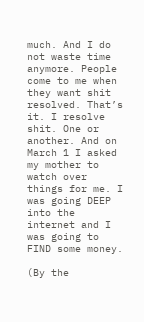much. And I do not waste time anymore. People come to me when they want shit resolved. That’s it. I resolve shit. One or another. And on March 1 I asked my mother to watch over things for me. I was going DEEP into the internet and I was going to FIND some money.

(By the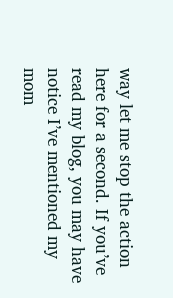way let me stop the action here for a second. If you’ve read my blog, you may have notice I’ve mentioned my mom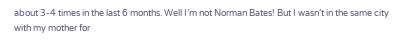about 3-4 times in the last 6 months. Well I’m not Norman Bates! But I wasn’t in the same city with my mother for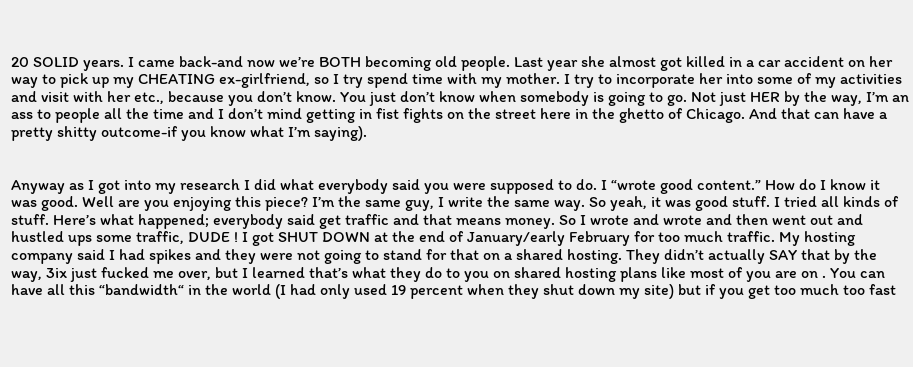20 SOLID years. I came back-and now we’re BOTH becoming old people. Last year she almost got killed in a car accident on her way to pick up my CHEATING ex-girlfriend, so I try spend time with my mother. I try to incorporate her into some of my activities and visit with her etc., because you don’t know. You just don’t know when somebody is going to go. Not just HER by the way, I’m an ass to people all the time and I don’t mind getting in fist fights on the street here in the ghetto of Chicago. And that can have a pretty shitty outcome-if you know what I’m saying).


Anyway as I got into my research I did what everybody said you were supposed to do. I “wrote good content.” How do I know it was good. Well are you enjoying this piece? I’m the same guy, I write the same way. So yeah, it was good stuff. I tried all kinds of stuff. Here’s what happened; everybody said get traffic and that means money. So I wrote and wrote and then went out and hustled ups some traffic, DUDE ! I got SHUT DOWN at the end of January/early February for too much traffic. My hosting company said I had spikes and they were not going to stand for that on a shared hosting. They didn’t actually SAY that by the way, 3ix just fucked me over, but I learned that’s what they do to you on shared hosting plans like most of you are on . You can have all this “bandwidth“ in the world (I had only used 19 percent when they shut down my site) but if you get too much too fast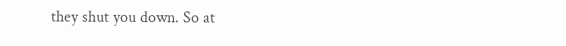they shut you down. So at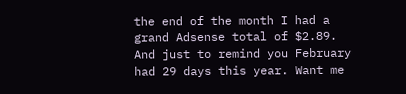the end of the month I had a grand Adsense total of $2.89. And just to remind you February had 29 days this year. Want me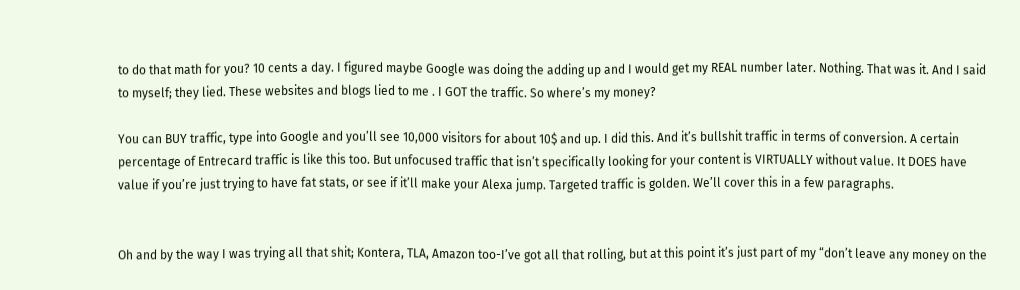to do that math for you? 10 cents a day. I figured maybe Google was doing the adding up and I would get my REAL number later. Nothing. That was it. And I said to myself; they lied. These websites and blogs lied to me . I GOT the traffic. So where’s my money?

You can BUY traffic, type into Google and you’ll see 10,000 visitors for about 10$ and up. I did this. And it’s bullshit traffic in terms of conversion. A certain percentage of Entrecard traffic is like this too. But unfocused traffic that isn’t specifically looking for your content is VIRTUALLY without value. It DOES have value if you’re just trying to have fat stats, or see if it’ll make your Alexa jump. Targeted traffic is golden. We’ll cover this in a few paragraphs.


Oh and by the way I was trying all that shit; Kontera, TLA, Amazon too-I’ve got all that rolling, but at this point it’s just part of my “don’t leave any money on the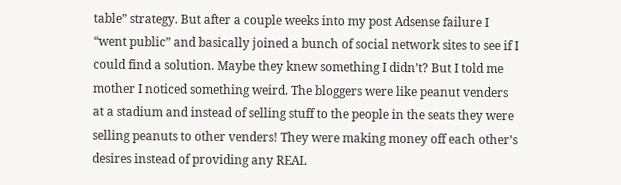table” strategy. But after a couple weeks into my post Adsense failure I “went public” and basically joined a bunch of social network sites to see if I could find a solution. Maybe they knew something I didn’t? But I told me mother I noticed something weird. The bloggers were like peanut venders at a stadium and instead of selling stuff to the people in the seats they were selling peanuts to other venders! They were making money off each other’s desires instead of providing any REAL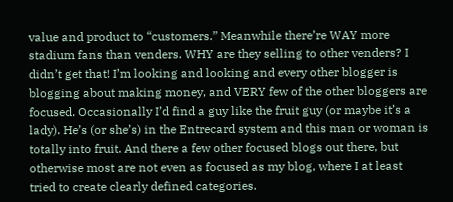value and product to “customers.” Meanwhile there’re WAY more stadium fans than venders. WHY are they selling to other venders? I didn’t get that! I’m looking and looking and every other blogger is blogging about making money, and VERY few of the other bloggers are focused. Occasionally I’d find a guy like the fruit guy (or maybe it’s a lady). He’s (or she’s) in the Entrecard system and this man or woman is totally into fruit. And there a few other focused blogs out there, but otherwise most are not even as focused as my blog, where I at least tried to create clearly defined categories.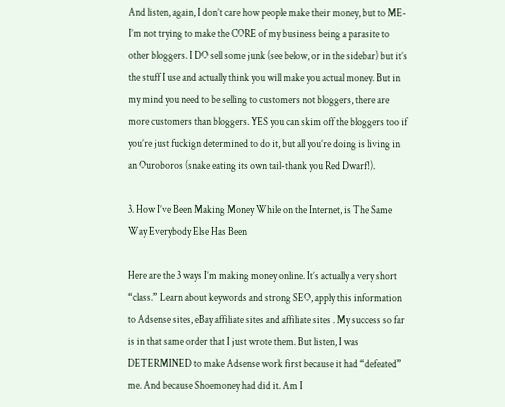And listen, again, I don’t care how people make their money, but to ME-I’m not trying to make the CORE of my business being a parasite to other bloggers. I DO sell some junk (see below, or in the sidebar) but it’s the stuff I use and actually think you will make you actual money. But in my mind you need to be selling to customers not bloggers, there are more customers than bloggers. YES you can skim off the bloggers too if you’re just fuckign determined to do it, but all you’re doing is living in an Ouroboros (snake eating its own tail-thank you Red Dwarf!).

3. How I’ve Been Making Money While on the Internet, is The Same Way Everybody Else Has Been

Here are the 3 ways I’m making money online. It’s actually a very short “class.” Learn about keywords and strong SEO, apply this information to Adsense sites, eBay affiliate sites and affiliate sites . My success so far is in that same order that I just wrote them. But listen, I was DETERMINED to make Adsense work first because it had “defeated” me. And because Shoemoney had did it. Am I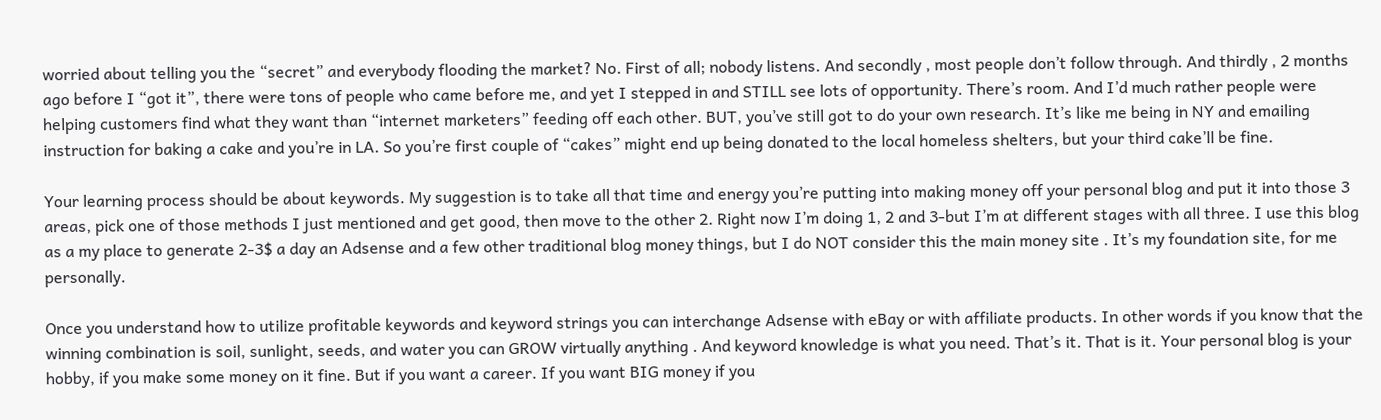worried about telling you the “secret” and everybody flooding the market? No. First of all; nobody listens. And secondly , most people don’t follow through. And thirdly , 2 months ago before I “got it”, there were tons of people who came before me, and yet I stepped in and STILL see lots of opportunity. There’s room. And I’d much rather people were helping customers find what they want than “internet marketers” feeding off each other. BUT, you’ve still got to do your own research. It’s like me being in NY and emailing instruction for baking a cake and you’re in LA. So you’re first couple of “cakes” might end up being donated to the local homeless shelters, but your third cake’ll be fine.

Your learning process should be about keywords. My suggestion is to take all that time and energy you’re putting into making money off your personal blog and put it into those 3 areas, pick one of those methods I just mentioned and get good, then move to the other 2. Right now I’m doing 1, 2 and 3-but I’m at different stages with all three. I use this blog as a my place to generate 2-3$ a day an Adsense and a few other traditional blog money things, but I do NOT consider this the main money site . It’s my foundation site, for me personally.

Once you understand how to utilize profitable keywords and keyword strings you can interchange Adsense with eBay or with affiliate products. In other words if you know that the winning combination is soil, sunlight, seeds, and water you can GROW virtually anything . And keyword knowledge is what you need. That’s it. That is it. Your personal blog is your hobby, if you make some money on it fine. But if you want a career. If you want BIG money if you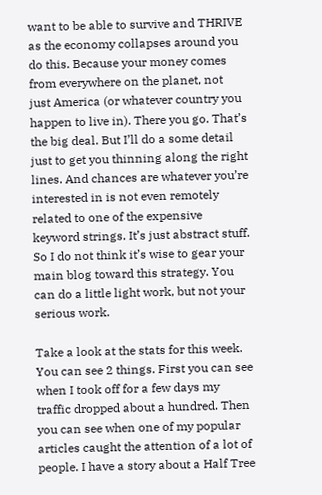want to be able to survive and THRIVE as the economy collapses around you do this. Because your money comes from everywhere on the planet, not just America (or whatever country you happen to live in). There you go. That’s the big deal. But I’ll do a some detail just to get you thinning along the right lines. And chances are whatever you’re interested in is not even remotely related to one of the expensive keyword strings. It’s just abstract stuff. So I do not think it’s wise to gear your main blog toward this strategy. You can do a little light work, but not your serious work.

Take a look at the stats for this week. You can see 2 things. First you can see when I took off for a few days my traffic dropped about a hundred. Then you can see when one of my popular articles caught the attention of a lot of people. I have a story about a Half Tree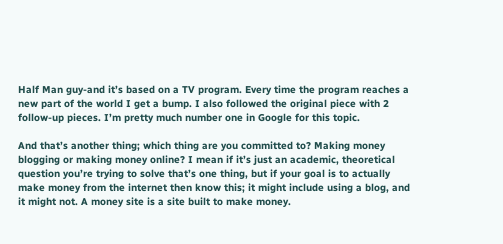Half Man guy-and it’s based on a TV program. Every time the program reaches a new part of the world I get a bump. I also followed the original piece with 2 follow-up pieces. I’m pretty much number one in Google for this topic.

And that’s another thing; which thing are you committed to? Making money blogging or making money online? I mean if it’s just an academic, theoretical question you’re trying to solve that’s one thing, but if your goal is to actually make money from the internet then know this; it might include using a blog, and it might not. A money site is a site built to make money.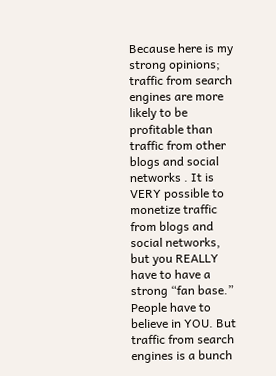Because here is my strong opinions; traffic from search engines are more likely to be profitable than traffic from other blogs and social networks . It is VERY possible to monetize traffic from blogs and social networks, but you REALLY have to have a strong “fan base.” People have to believe in YOU. But traffic from search engines is a bunch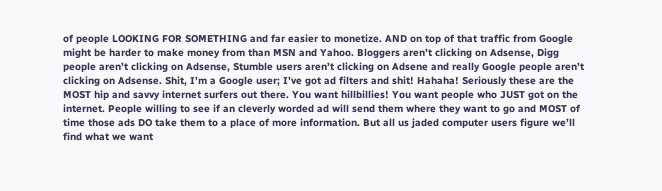of people LOOKING FOR SOMETHING and far easier to monetize. AND on top of that traffic from Google might be harder to make money from than MSN and Yahoo. Bloggers aren’t clicking on Adsense, Digg people aren’t clicking on Adsense, Stumble users aren’t clicking on Adsene and really Google people aren’t clicking on Adsense. Shit, I’m a Google user; I’ve got ad filters and shit! Hahaha! Seriously these are the MOST hip and savvy internet surfers out there. You want hillbillies! You want people who JUST got on the internet. People willing to see if an cleverly worded ad will send them where they want to go and MOST of time those ads DO take them to a place of more information. But all us jaded computer users figure we’ll find what we want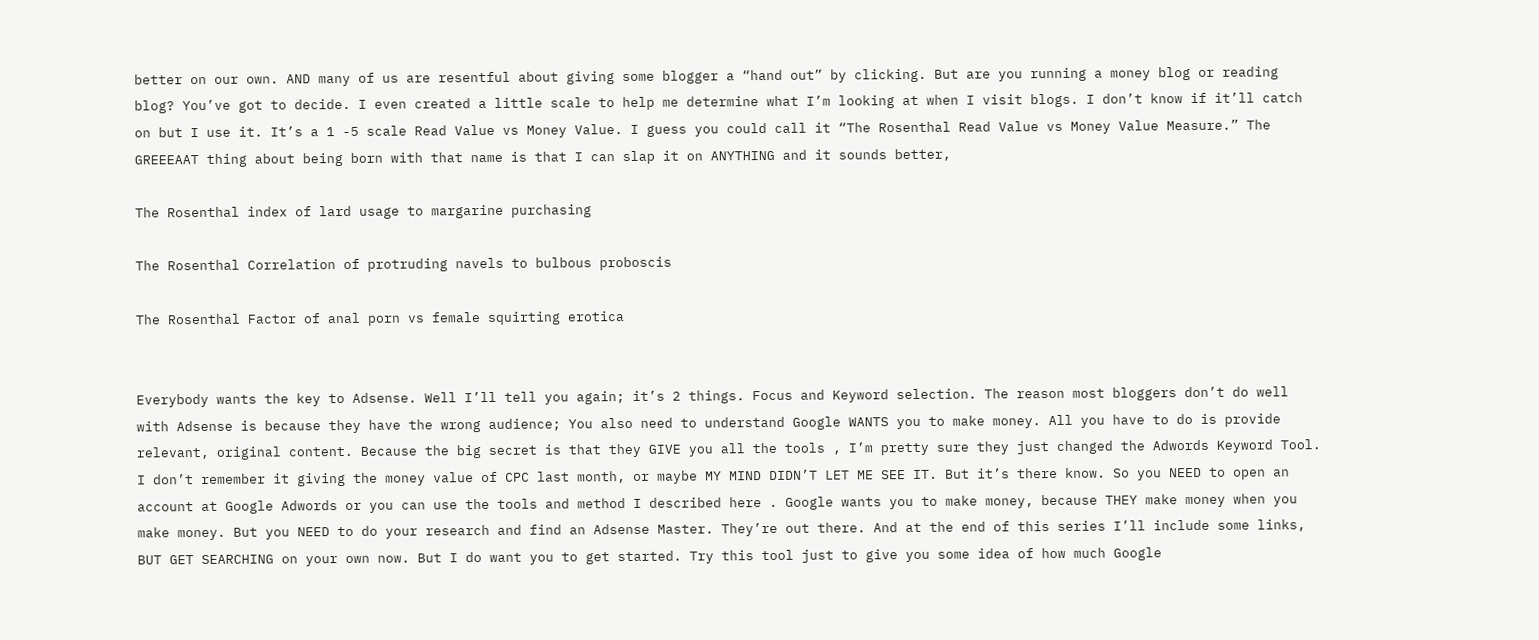better on our own. AND many of us are resentful about giving some blogger a “hand out” by clicking. But are you running a money blog or reading blog? You’ve got to decide. I even created a little scale to help me determine what I’m looking at when I visit blogs. I don’t know if it’ll catch on but I use it. It’s a 1 -5 scale Read Value vs Money Value. I guess you could call it “The Rosenthal Read Value vs Money Value Measure.” The GREEEAAT thing about being born with that name is that I can slap it on ANYTHING and it sounds better,

The Rosenthal index of lard usage to margarine purchasing

The Rosenthal Correlation of protruding navels to bulbous proboscis

The Rosenthal Factor of anal porn vs female squirting erotica


Everybody wants the key to Adsense. Well I’ll tell you again; it’s 2 things. Focus and Keyword selection. The reason most bloggers don’t do well with Adsense is because they have the wrong audience; You also need to understand Google WANTS you to make money. All you have to do is provide relevant, original content. Because the big secret is that they GIVE you all the tools , I’m pretty sure they just changed the Adwords Keyword Tool. I don’t remember it giving the money value of CPC last month, or maybe MY MIND DIDN’T LET ME SEE IT. But it’s there know. So you NEED to open an account at Google Adwords or you can use the tools and method I described here . Google wants you to make money, because THEY make money when you make money. But you NEED to do your research and find an Adsense Master. They’re out there. And at the end of this series I’ll include some links, BUT GET SEARCHING on your own now. But I do want you to get started. Try this tool just to give you some idea of how much Google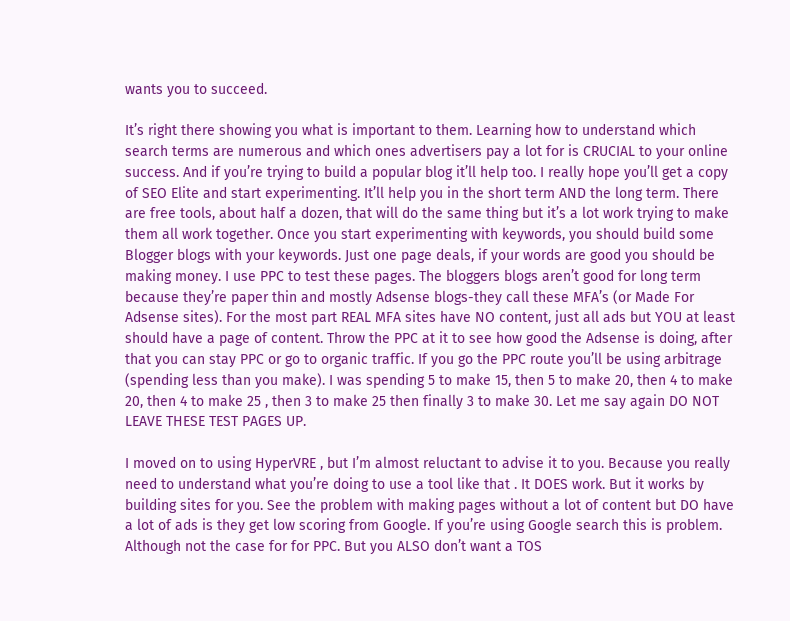wants you to succeed.

It’s right there showing you what is important to them. Learning how to understand which search terms are numerous and which ones advertisers pay a lot for is CRUCIAL to your online success. And if you’re trying to build a popular blog it’ll help too. I really hope you’ll get a copy of SEO Elite and start experimenting. It’ll help you in the short term AND the long term. There are free tools, about half a dozen, that will do the same thing but it’s a lot work trying to make them all work together. Once you start experimenting with keywords, you should build some Blogger blogs with your keywords. Just one page deals, if your words are good you should be making money. I use PPC to test these pages. The bloggers blogs aren’t good for long term because they’re paper thin and mostly Adsense blogs-they call these MFA’s (or Made For Adsense sites). For the most part REAL MFA sites have NO content, just all ads but YOU at least should have a page of content. Throw the PPC at it to see how good the Adsense is doing, after that you can stay PPC or go to organic traffic. If you go the PPC route you’ll be using arbitrage (spending less than you make). I was spending 5 to make 15, then 5 to make 20, then 4 to make 20, then 4 to make 25 , then 3 to make 25 then finally 3 to make 30. Let me say again DO NOT LEAVE THESE TEST PAGES UP.

I moved on to using HyperVRE , but I’m almost reluctant to advise it to you. Because you really need to understand what you’re doing to use a tool like that . It DOES work. But it works by building sites for you. See the problem with making pages without a lot of content but DO have a lot of ads is they get low scoring from Google. If you’re using Google search this is problem. Although not the case for for PPC. But you ALSO don’t want a TOS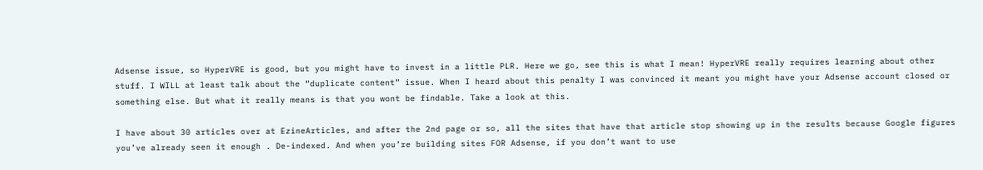Adsense issue, so HyperVRE is good, but you might have to invest in a little PLR. Here we go, see this is what I mean! HyperVRE really requires learning about other stuff. I WILL at least talk about the “duplicate content” issue. When I heard about this penalty I was convinced it meant you might have your Adsense account closed or something else. But what it really means is that you wont be findable. Take a look at this.

I have about 30 articles over at EzineArticles, and after the 2nd page or so, all the sites that have that article stop showing up in the results because Google figures you’ve already seen it enough . De-indexed. And when you’re building sites FOR Adsense, if you don’t want to use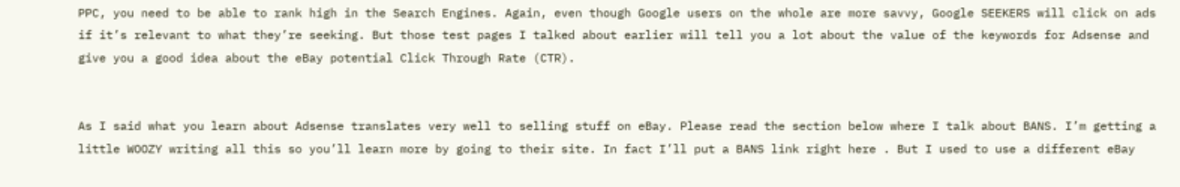PPC, you need to be able to rank high in the Search Engines. Again, even though Google users on the whole are more savvy, Google SEEKERS will click on ads if it’s relevant to what they’re seeking. But those test pages I talked about earlier will tell you a lot about the value of the keywords for Adsense and give you a good idea about the eBay potential Click Through Rate (CTR).


As I said what you learn about Adsense translates very well to selling stuff on eBay. Please read the section below where I talk about BANS. I’m getting a little WOOZY writing all this so you’ll learn more by going to their site. In fact I’ll put a BANS link right here . But I used to use a different eBay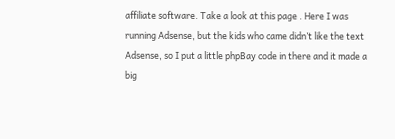affiliate software. Take a look at this page . Here I was running Adsense, but the kids who came didn’t like the text Adsense, so I put a little phpBay code in there and it made a big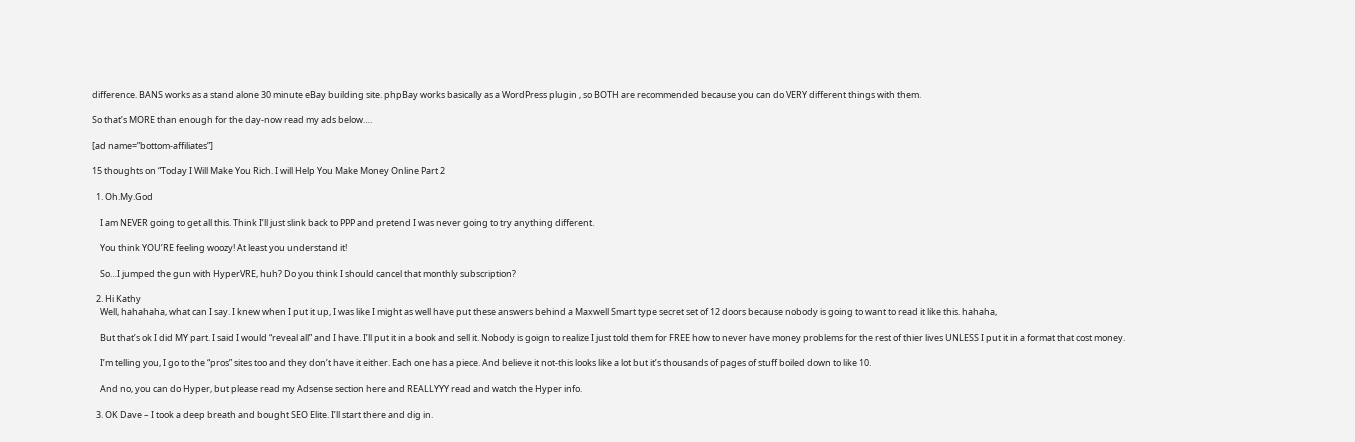difference. BANS works as a stand alone 30 minute eBay building site. phpBay works basically as a WordPress plugin , so BOTH are recommended because you can do VERY different things with them.

So that’s MORE than enough for the day-now read my ads below….

[ad name=”bottom-affiliates”]

15 thoughts on “Today I Will Make You Rich. I will Help You Make Money Online Part 2

  1. Oh.My.God

    I am NEVER going to get all this. Think I’ll just slink back to PPP and pretend I was never going to try anything different.

    You think YOU’RE feeling woozy! At least you understand it!

    So…I jumped the gun with HyperVRE, huh? Do you think I should cancel that monthly subscription?

  2. Hi Kathy
    Well, hahahaha, what can I say. I knew when I put it up, I was like I might as well have put these answers behind a Maxwell Smart type secret set of 12 doors because nobody is going to want to read it like this. hahaha,

    But that’s ok I did MY part. I said I would “reveal all” and I have. I’ll put it in a book and sell it. Nobody is goign to realize I just told them for FREE how to never have money problems for the rest of thier lives UNLESS I put it in a format that cost money.

    I’m telling you, I go to the “pros” sites too and they don’t have it either. Each one has a piece. And believe it not-this looks like a lot but it’s thousands of pages of stuff boiled down to like 10.

    And no, you can do Hyper, but please read my Adsense section here and REALLYYY read and watch the Hyper info.

  3. OK Dave – I took a deep breath and bought SEO Elite. I’ll start there and dig in.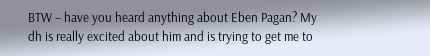BTW – have you heard anything about Eben Pagan? My dh is really excited about him and is trying to get me to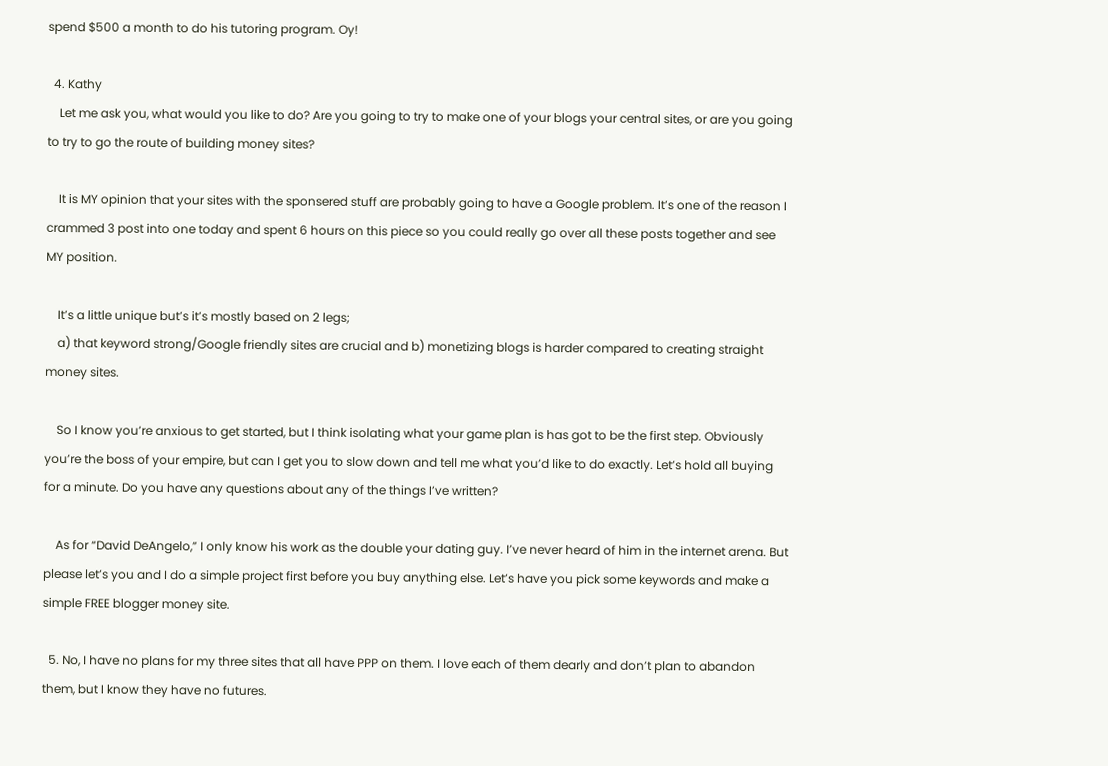spend $500 a month to do his tutoring program. Oy!

  4. Kathy
    Let me ask you, what would you like to do? Are you going to try to make one of your blogs your central sites, or are you going to try to go the route of building money sites?

    It is MY opinion that your sites with the sponsered stuff are probably going to have a Google problem. It’s one of the reason I crammed 3 post into one today and spent 6 hours on this piece so you could really go over all these posts together and see MY position.

    It’s a little unique but’s it’s mostly based on 2 legs;
    a) that keyword strong/Google friendly sites are crucial and b) monetizing blogs is harder compared to creating straight money sites.

    So I know you’re anxious to get started, but I think isolating what your game plan is has got to be the first step. Obviously you’re the boss of your empire, but can I get you to slow down and tell me what you’d like to do exactly. Let’s hold all buying for a minute. Do you have any questions about any of the things I’ve written?

    As for “David DeAngelo,” I only know his work as the double your dating guy. I’ve never heard of him in the internet arena. But please let’s you and I do a simple project first before you buy anything else. Let’s have you pick some keywords and make a simple FREE blogger money site.

  5. No, I have no plans for my three sites that all have PPP on them. I love each of them dearly and don’t plan to abandon them, but I know they have no futures.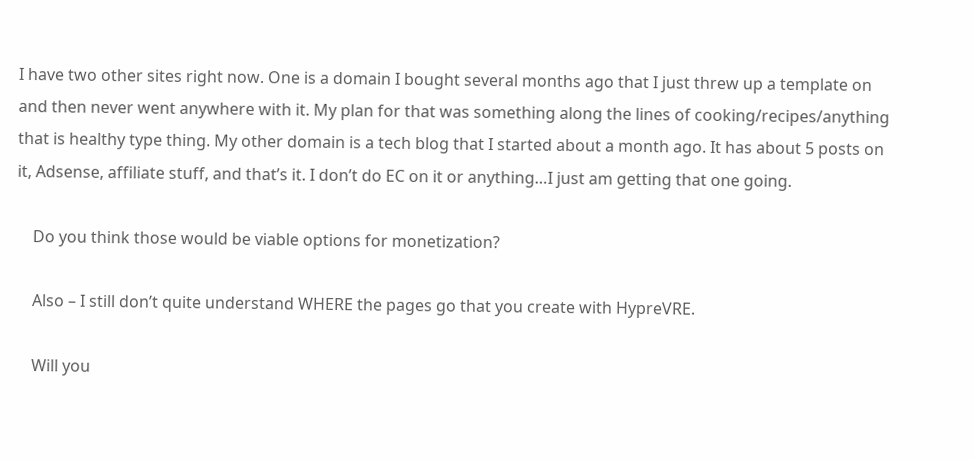I have two other sites right now. One is a domain I bought several months ago that I just threw up a template on and then never went anywhere with it. My plan for that was something along the lines of cooking/recipes/anything that is healthy type thing. My other domain is a tech blog that I started about a month ago. It has about 5 posts on it, Adsense, affiliate stuff, and that’s it. I don’t do EC on it or anything…I just am getting that one going.

    Do you think those would be viable options for monetization?

    Also – I still don’t quite understand WHERE the pages go that you create with HypreVRE.

    Will you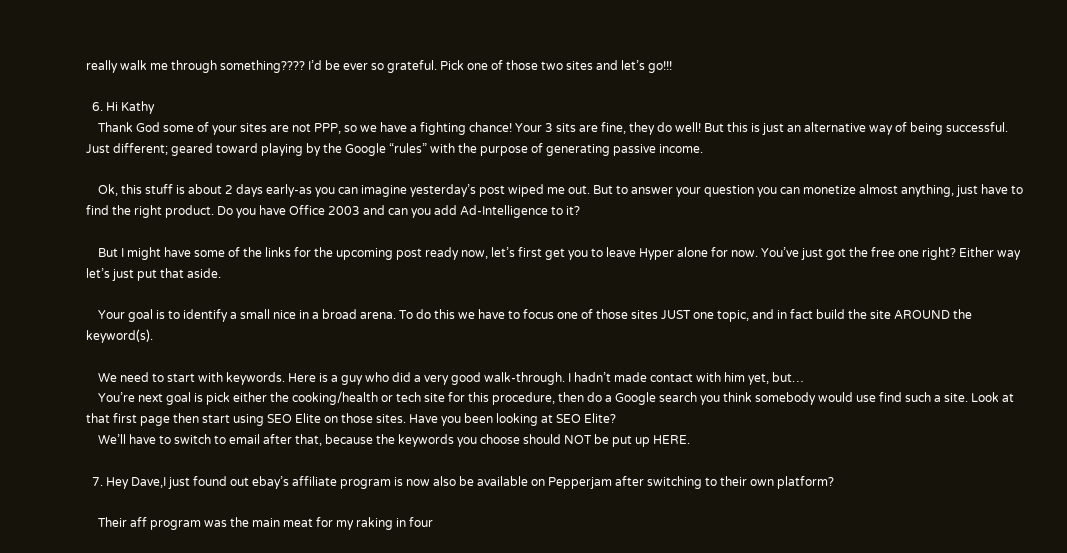really walk me through something???? I’d be ever so grateful. Pick one of those two sites and let’s go!!!

  6. Hi Kathy
    Thank God some of your sites are not PPP, so we have a fighting chance! Your 3 sits are fine, they do well! But this is just an alternative way of being successful. Just different; geared toward playing by the Google “rules” with the purpose of generating passive income.

    Ok, this stuff is about 2 days early-as you can imagine yesterday’s post wiped me out. But to answer your question you can monetize almost anything, just have to find the right product. Do you have Office 2003 and can you add Ad-Intelligence to it?

    But I might have some of the links for the upcoming post ready now, let’s first get you to leave Hyper alone for now. You’ve just got the free one right? Either way let’s just put that aside.

    Your goal is to identify a small nice in a broad arena. To do this we have to focus one of those sites JUST one topic, and in fact build the site AROUND the keyword(s).

    We need to start with keywords. Here is a guy who did a very good walk-through. I hadn’t made contact with him yet, but…
    You’re next goal is pick either the cooking/health or tech site for this procedure, then do a Google search you think somebody would use find such a site. Look at that first page then start using SEO Elite on those sites. Have you been looking at SEO Elite?
    We’ll have to switch to email after that, because the keywords you choose should NOT be put up HERE.

  7. Hey Dave,I just found out ebay’s affiliate program is now also be available on Pepperjam after switching to their own platform?

    Their aff program was the main meat for my raking in four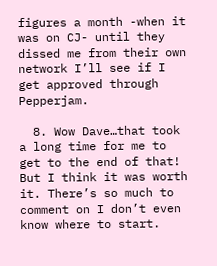figures a month -when it was on CJ- until they dissed me from their own network I’ll see if I get approved through Pepperjam.

  8. Wow Dave…that took a long time for me to get to the end of that! But I think it was worth it. There’s so much to comment on I don’t even know where to start.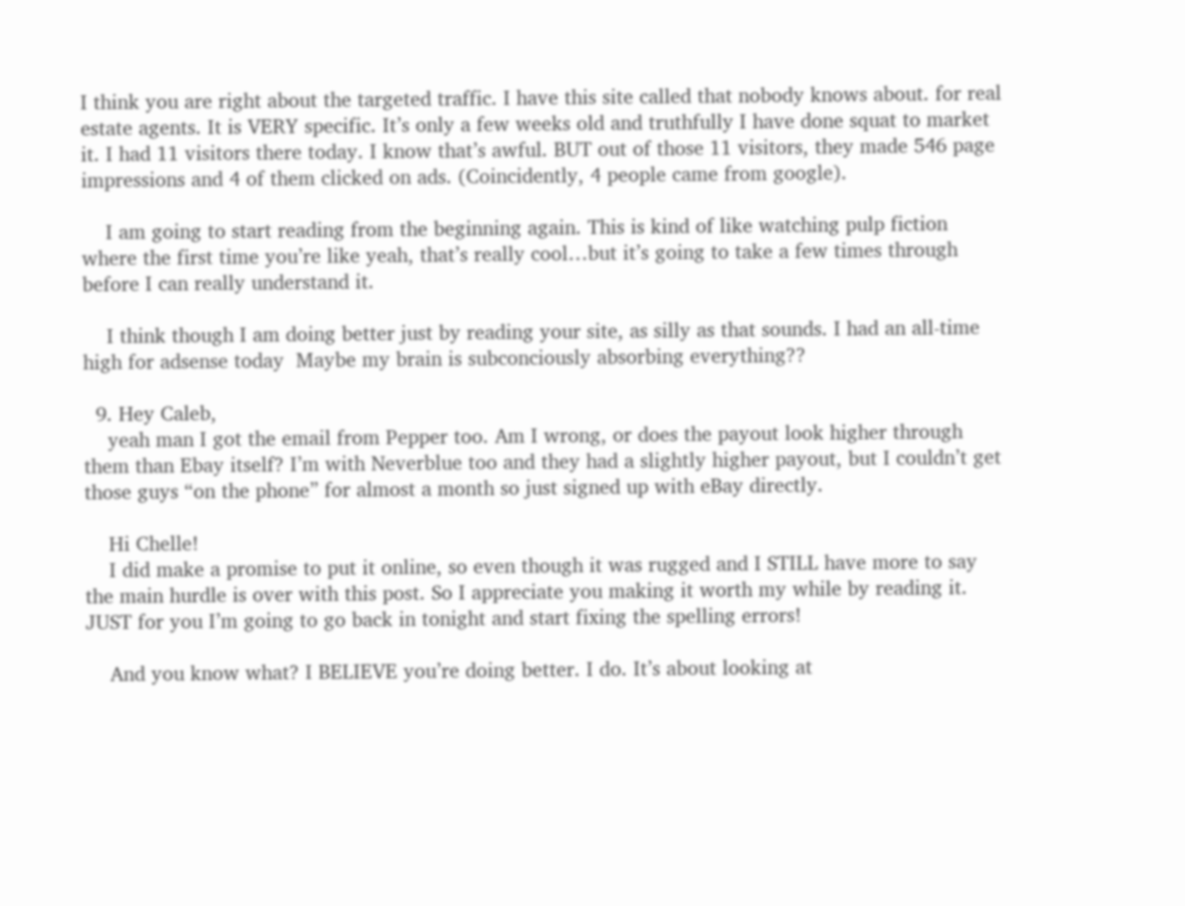I think you are right about the targeted traffic. I have this site called that nobody knows about. for real estate agents. It is VERY specific. It’s only a few weeks old and truthfully I have done squat to market it. I had 11 visitors there today. I know that’s awful. BUT out of those 11 visitors, they made 546 page impressions and 4 of them clicked on ads. (Coincidently, 4 people came from google).

    I am going to start reading from the beginning again. This is kind of like watching pulp fiction where the first time you’re like yeah, that’s really cool…but it’s going to take a few times through before I can really understand it.

    I think though I am doing better just by reading your site, as silly as that sounds. I had an all-time high for adsense today  Maybe my brain is subconciously absorbing everything??

  9. Hey Caleb,
    yeah man I got the email from Pepper too. Am I wrong, or does the payout look higher through them than Ebay itself? I’m with Neverblue too and they had a slightly higher payout, but I couldn’t get those guys “on the phone” for almost a month so just signed up with eBay directly.

    Hi Chelle!
    I did make a promise to put it online, so even though it was rugged and I STILL have more to say the main hurdle is over with this post. So I appreciate you making it worth my while by reading it. JUST for you I’m going to go back in tonight and start fixing the spelling errors!

    And you know what? I BELIEVE you’re doing better. I do. It’s about looking at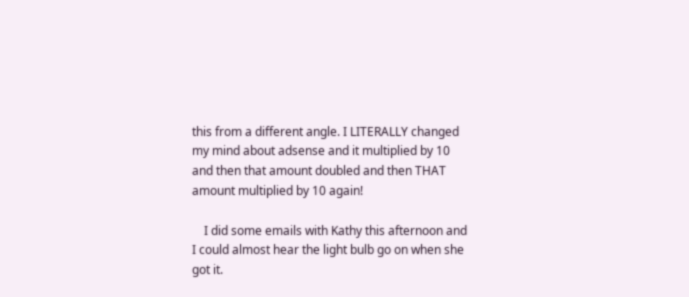this from a different angle. I LITERALLY changed my mind about adsense and it multiplied by 10 and then that amount doubled and then THAT amount multiplied by 10 again!

    I did some emails with Kathy this afternoon and I could almost hear the light bulb go on when she got it.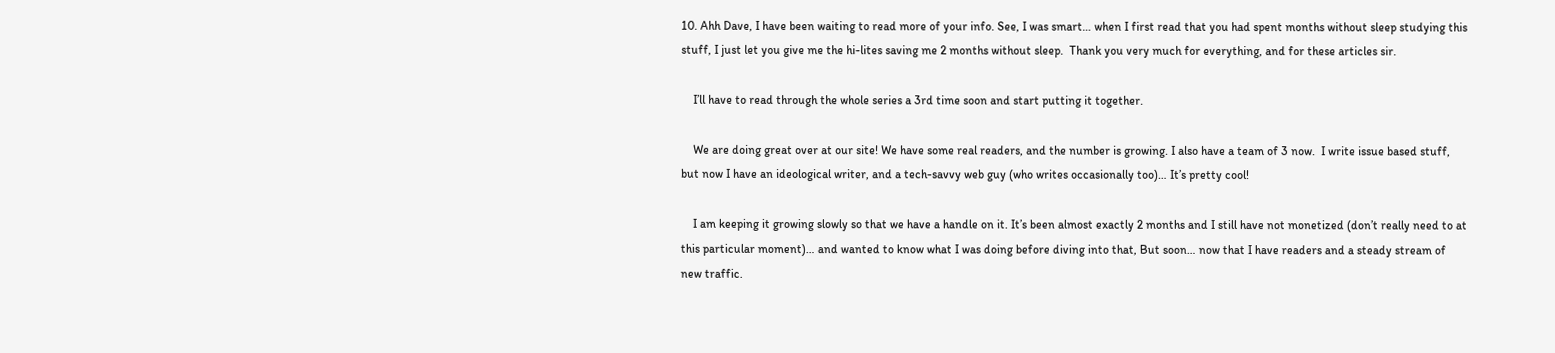10. Ahh Dave, I have been waiting to read more of your info. See, I was smart… when I first read that you had spent months without sleep studying this stuff, I just let you give me the hi-lites saving me 2 months without sleep.  Thank you very much for everything, and for these articles sir.

    I’ll have to read through the whole series a 3rd time soon and start putting it together.

    We are doing great over at our site! We have some real readers, and the number is growing. I also have a team of 3 now.  I write issue based stuff, but now I have an ideological writer, and a tech-savvy web guy (who writes occasionally too)… It’s pretty cool!

    I am keeping it growing slowly so that we have a handle on it. It’s been almost exactly 2 months and I still have not monetized (don’t really need to at this particular moment)… and wanted to know what I was doing before diving into that, But soon… now that I have readers and a steady stream of new traffic.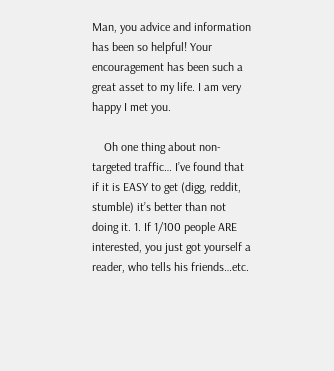Man, you advice and information has been so helpful! Your encouragement has been such a great asset to my life. I am very happy I met you.

    Oh one thing about non-targeted traffic… I’ve found that if it is EASY to get (digg, reddit, stumble) it’s better than not doing it. 1. If 1/100 people ARE interested, you just got yourself a reader, who tells his friends…etc.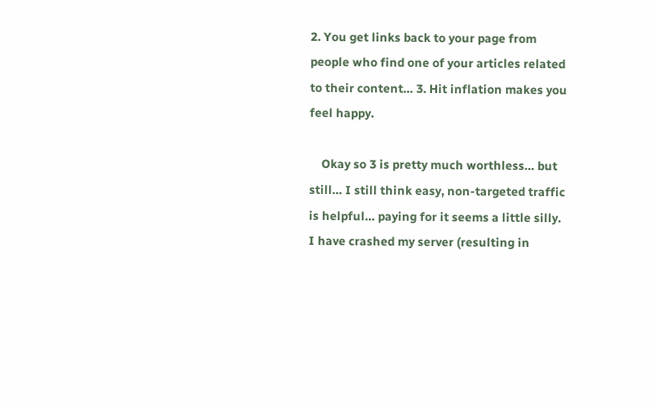2. You get links back to your page from people who find one of your articles related to their content… 3. Hit inflation makes you feel happy.

    Okay so 3 is pretty much worthless… but still… I still think easy, non-targeted traffic is helpful… paying for it seems a little silly.  I have crashed my server (resulting in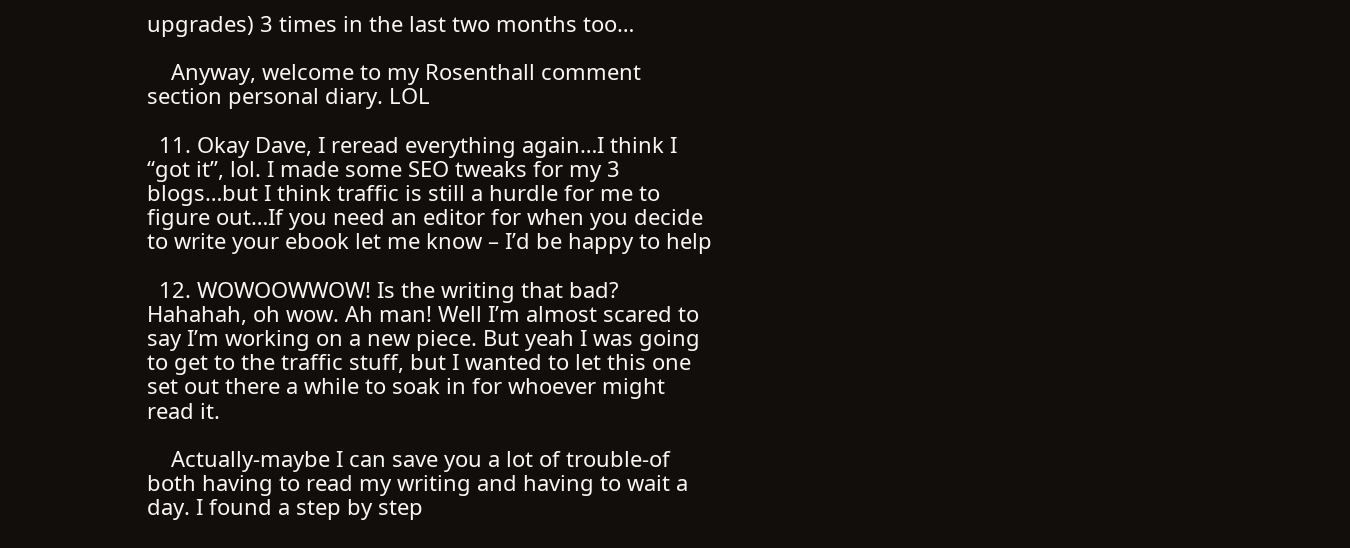upgrades) 3 times in the last two months too…

    Anyway, welcome to my Rosenthall comment section personal diary. LOL

  11. Okay Dave, I reread everything again…I think I “got it”, lol. I made some SEO tweaks for my 3 blogs…but I think traffic is still a hurdle for me to figure out…If you need an editor for when you decide to write your ebook let me know – I’d be happy to help

  12. WOWOOWWOW! Is the writing that bad? Hahahah, oh wow. Ah man! Well I’m almost scared to say I’m working on a new piece. But yeah I was going to get to the traffic stuff, but I wanted to let this one set out there a while to soak in for whoever might read it.

    Actually-maybe I can save you a lot of trouble-of both having to read my writing and having to wait a day. I found a step by step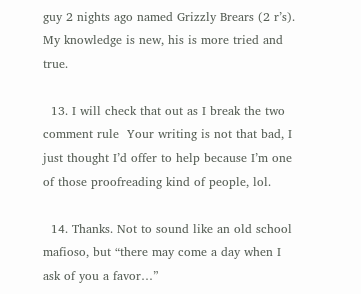guy 2 nights ago named Grizzly Brears (2 r’s). My knowledge is new, his is more tried and true.

  13. I will check that out as I break the two comment rule  Your writing is not that bad, I just thought I’d offer to help because I’m one of those proofreading kind of people, lol.

  14. Thanks. Not to sound like an old school mafioso, but “there may come a day when I ask of you a favor…”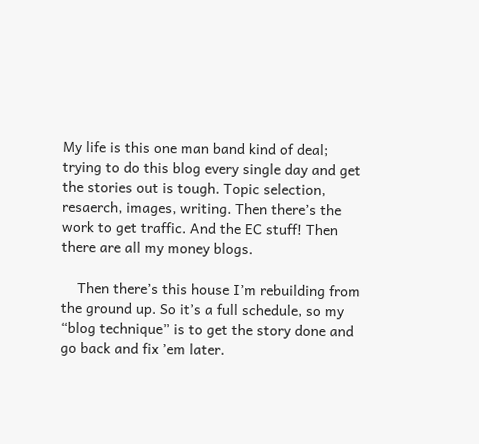My life is this one man band kind of deal; trying to do this blog every single day and get the stories out is tough. Topic selection, resaerch, images, writing. Then there’s the work to get traffic. And the EC stuff! Then there are all my money blogs.

    Then there’s this house I’m rebuilding from the ground up. So it’s a full schedule, so my “blog technique” is to get the story done and go back and fix ’em later.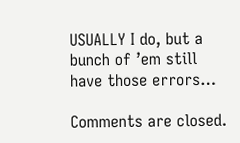USUALLY I do, but a bunch of ’em still have those errors…

Comments are closed.